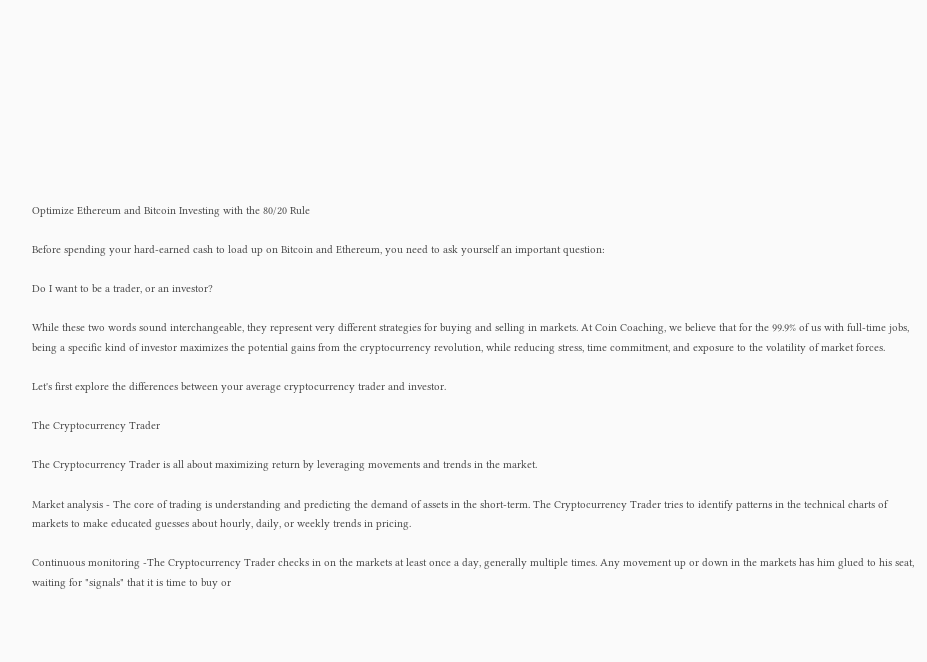Optimize Ethereum and Bitcoin Investing with the 80/20 Rule

Before spending your hard-earned cash to load up on Bitcoin and Ethereum, you need to ask yourself an important question:

Do I want to be a trader, or an investor?

While these two words sound interchangeable, they represent very different strategies for buying and selling in markets. At Coin Coaching, we believe that for the 99.9% of us with full-time jobs, being a specific kind of investor maximizes the potential gains from the cryptocurrency revolution, while reducing stress, time commitment, and exposure to the volatility of market forces.

Let's first explore the differences between your average cryptocurrency trader and investor.

The Cryptocurrency Trader

The Cryptocurrency Trader is all about maximizing return by leveraging movements and trends in the market.

Market analysis - The core of trading is understanding and predicting the demand of assets in the short-term. The Cryptocurrency Trader tries to identify patterns in the technical charts of markets to make educated guesses about hourly, daily, or weekly trends in pricing.

Continuous monitoring -The Cryptocurrency Trader checks in on the markets at least once a day, generally multiple times. Any movement up or down in the markets has him glued to his seat, waiting for "signals" that it is time to buy or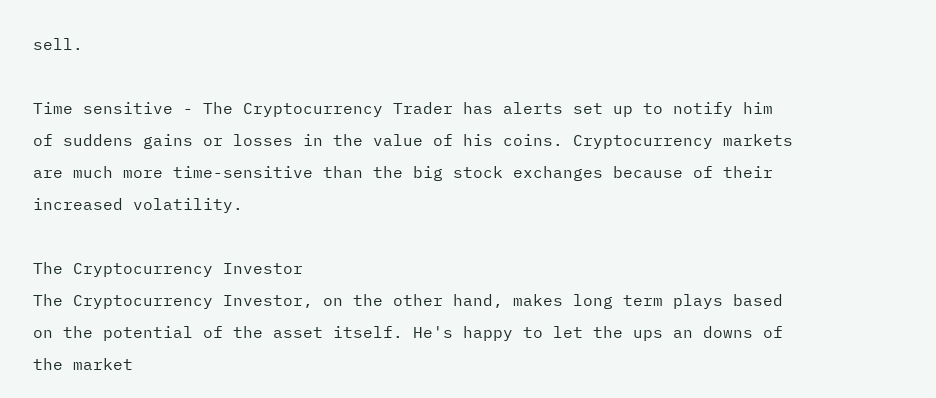sell.

Time sensitive - The Cryptocurrency Trader has alerts set up to notify him of suddens gains or losses in the value of his coins. Cryptocurrency markets are much more time-sensitive than the big stock exchanges because of their increased volatility.

The Cryptocurrency Investor
The Cryptocurrency Investor, on the other hand, makes long term plays based on the potential of the asset itself. He's happy to let the ups an downs of the market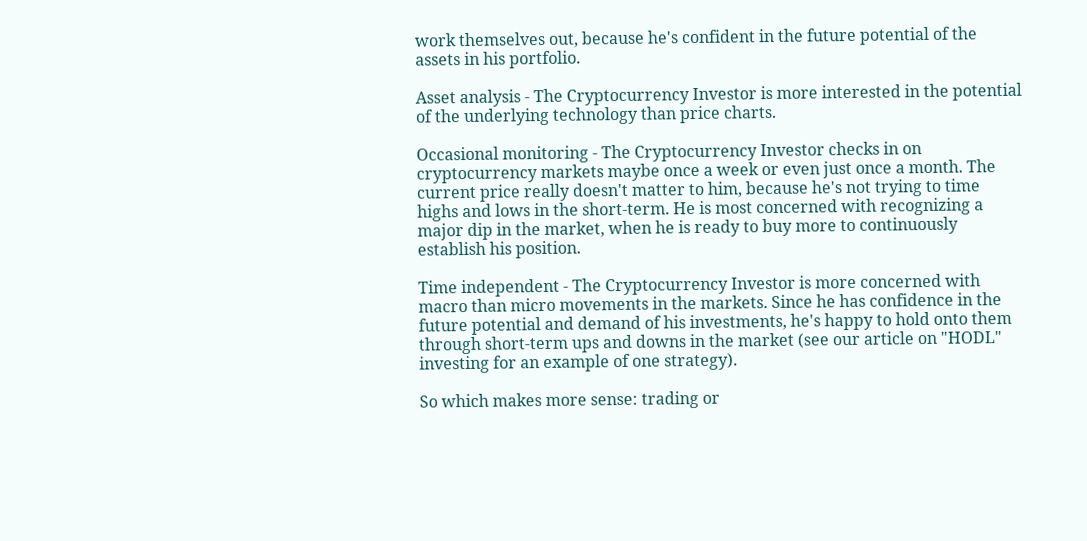work themselves out, because he's confident in the future potential of the assets in his portfolio.

Asset analysis - The Cryptocurrency Investor is more interested in the potential of the underlying technology than price charts.

Occasional monitoring - The Cryptocurrency Investor checks in on cryptocurrency markets maybe once a week or even just once a month. The current price really doesn't matter to him, because he's not trying to time highs and lows in the short-term. He is most concerned with recognizing a major dip in the market, when he is ready to buy more to continuously establish his position.

Time independent - The Cryptocurrency Investor is more concerned with macro than micro movements in the markets. Since he has confidence in the future potential and demand of his investments, he's happy to hold onto them through short-term ups and downs in the market (see our article on "HODL" investing for an example of one strategy).

So which makes more sense: trading or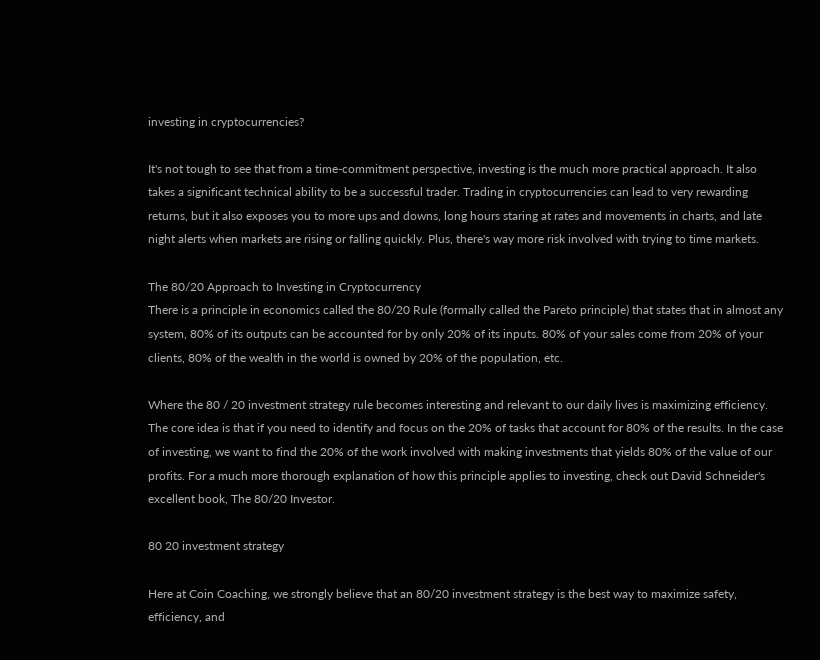investing in cryptocurrencies?

It's not tough to see that from a time-commitment perspective, investing is the much more practical approach. It also takes a significant technical ability to be a successful trader. Trading in cryptocurrencies can lead to very rewarding returns, but it also exposes you to more ups and downs, long hours staring at rates and movements in charts, and late night alerts when markets are rising or falling quickly. Plus, there's way more risk involved with trying to time markets.

The 80/20 Approach to Investing in Cryptocurrency
There is a principle in economics called the 80/20 Rule (formally called the Pareto principle) that states that in almost any system, 80% of its outputs can be accounted for by only 20% of its inputs. 80% of your sales come from 20% of your clients, 80% of the wealth in the world is owned by 20% of the population, etc.

Where the 80 / 20 investment strategy rule becomes interesting and relevant to our daily lives is maximizing efficiency. The core idea is that if you need to identify and focus on the 20% of tasks that account for 80% of the results. In the case of investing, we want to find the 20% of the work involved with making investments that yields 80% of the value of our profits. For a much more thorough explanation of how this principle applies to investing, check out David Schneider's excellent book, The 80/20 Investor.

80 20 investment strategy

Here at Coin Coaching, we strongly believe that an 80/20 investment strategy is the best way to maximize safety, efficiency, and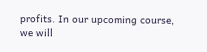profits. In our upcoming course, we will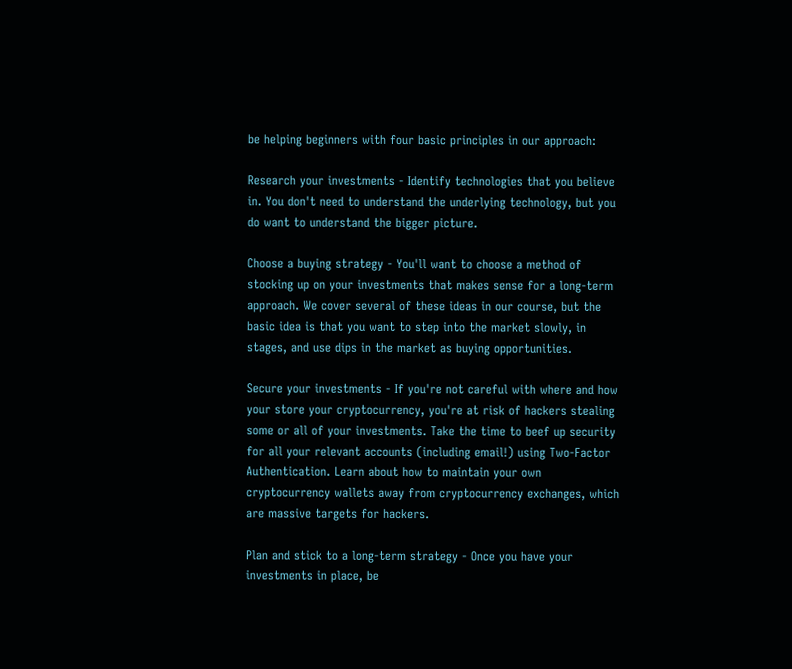be helping beginners with four basic principles in our approach:

Research your investments - Identify technologies that you believe in. You don't need to understand the underlying technology, but you do want to understand the bigger picture.

Choose a buying strategy - You'll want to choose a method of stocking up on your investments that makes sense for a long-term approach. We cover several of these ideas in our course, but the basic idea is that you want to step into the market slowly, in stages, and use dips in the market as buying opportunities.

Secure your investments - If you're not careful with where and how your store your cryptocurrency, you're at risk of hackers stealing some or all of your investments. Take the time to beef up security for all your relevant accounts (including email!) using Two-Factor Authentication. Learn about how to maintain your own cryptocurrency wallets away from cryptocurrency exchanges, which are massive targets for hackers.

Plan and stick to a long-term strategy - Once you have your investments in place, be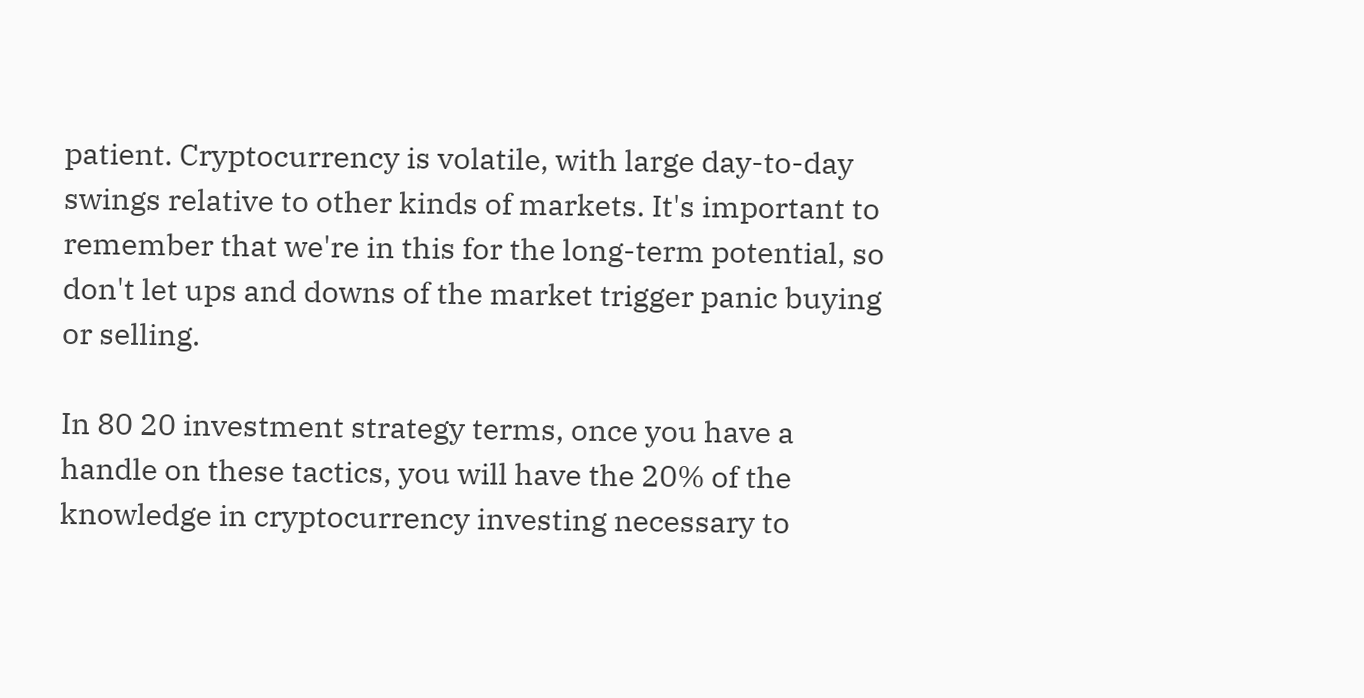patient. Cryptocurrency is volatile, with large day-to-day swings relative to other kinds of markets. It's important to remember that we're in this for the long-term potential, so don't let ups and downs of the market trigger panic buying or selling.

In 80 20 investment strategy terms, once you have a handle on these tactics, you will have the 20% of the knowledge in cryptocurrency investing necessary to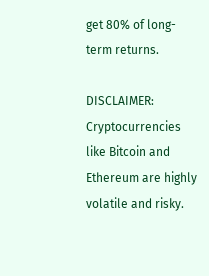get 80% of long-term returns.

DISCLAIMER: Cryptocurrencies like Bitcoin and Ethereum are highly volatile and risky.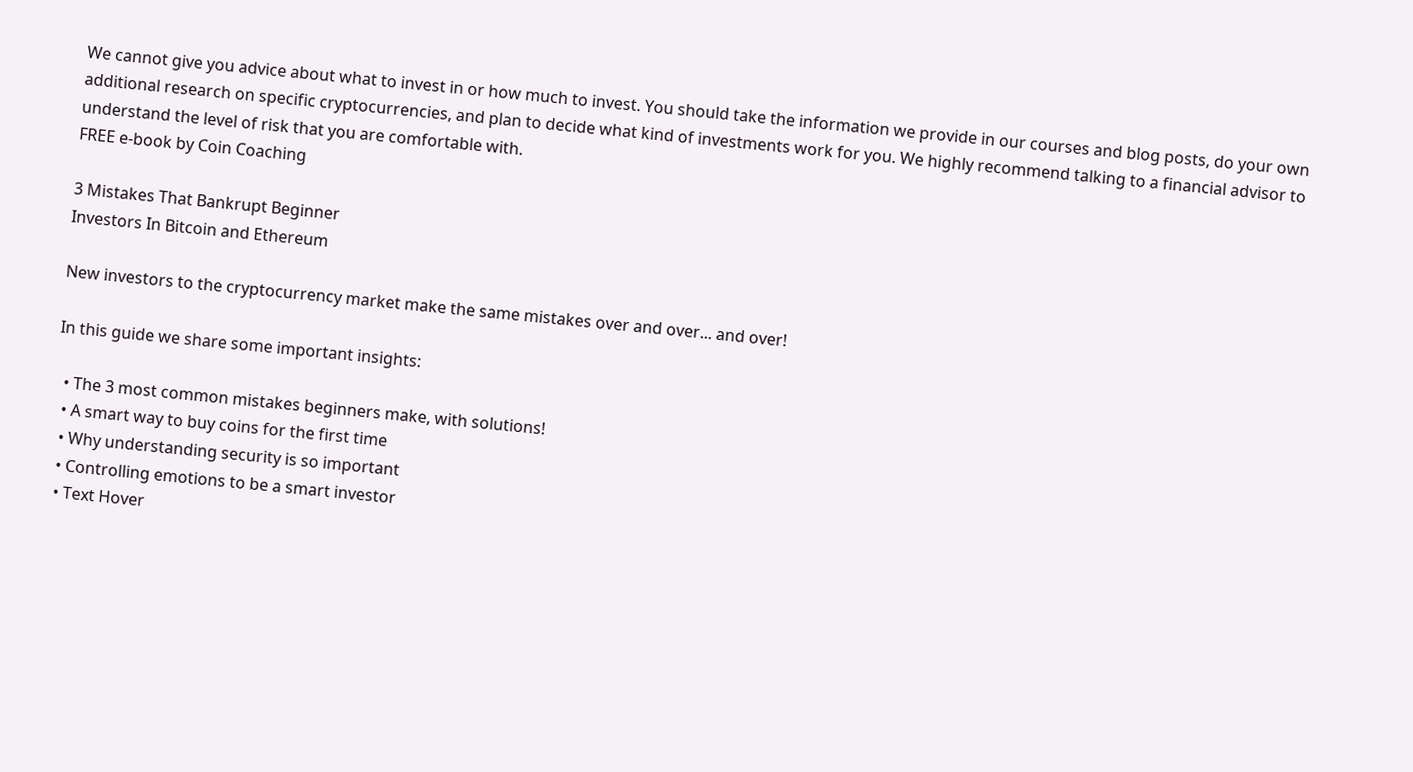We cannot give you advice about what to invest in or how much to invest. You should take the information we provide in our courses and blog posts, do your own additional research on specific cryptocurrencies, and plan to decide what kind of investments work for you. We highly recommend talking to a financial advisor to understand the level of risk that you are comfortable with.
FREE e-book by Coin Coaching

3 Mistakes That Bankrupt Beginner
Investors In Bitcoin and Ethereum

New investors to the cryptocurrency market make the same mistakes over and over... and over!

In this guide we share some important insights:

  • The 3 most common mistakes beginners make, with solutions!
  • A smart way to buy coins for the first time
  • Why understanding security is so important
  • Controlling emotions to be a smart investor
  • Text Hover